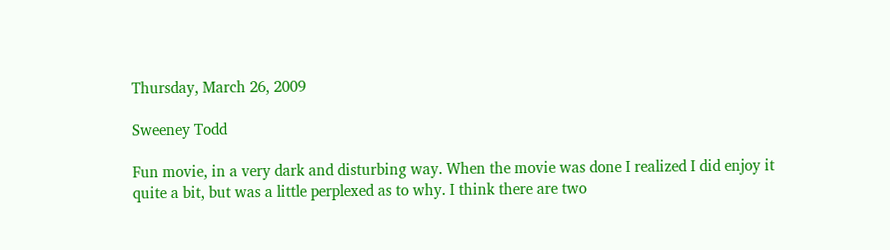Thursday, March 26, 2009

Sweeney Todd

Fun movie, in a very dark and disturbing way. When the movie was done I realized I did enjoy it quite a bit, but was a little perplexed as to why. I think there are two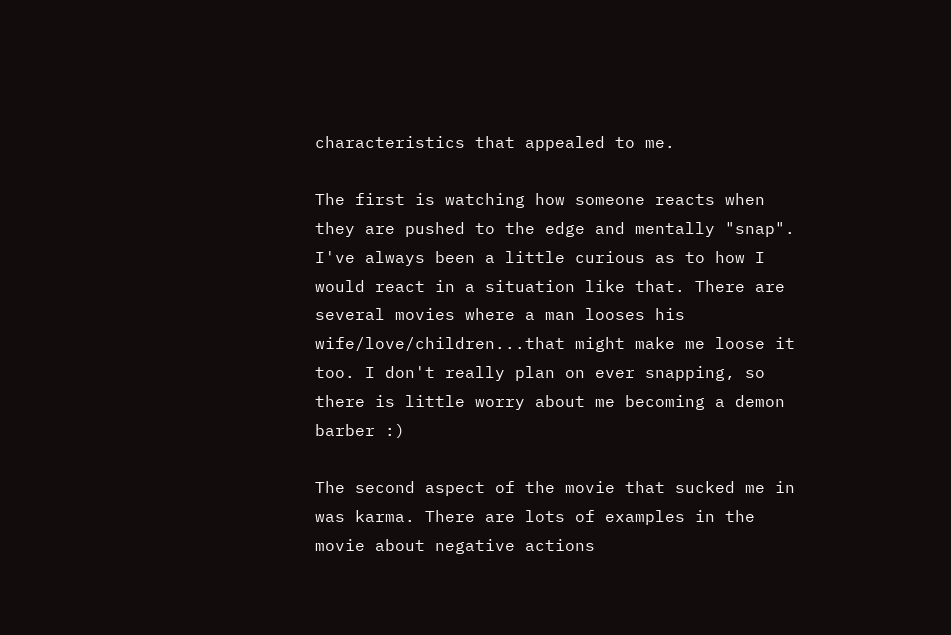characteristics that appealed to me.

The first is watching how someone reacts when they are pushed to the edge and mentally "snap". I've always been a little curious as to how I would react in a situation like that. There are several movies where a man looses his wife/love/children...that might make me loose it too. I don't really plan on ever snapping, so there is little worry about me becoming a demon barber :)

The second aspect of the movie that sucked me in was karma. There are lots of examples in the movie about negative actions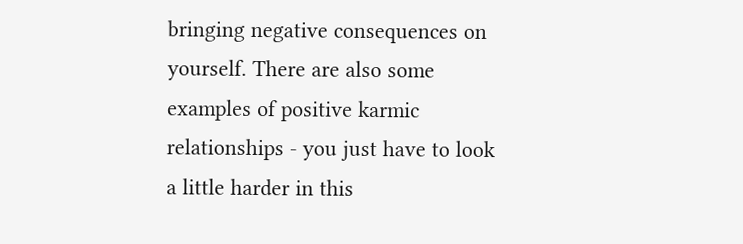bringing negative consequences on yourself. There are also some examples of positive karmic relationships - you just have to look a little harder in this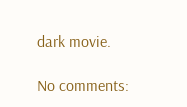dark movie.

No comments: